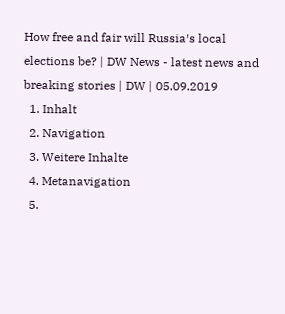How free and fair will Russia′s local elections be? | DW News - latest news and breaking stories | DW | 05.09.2019
  1. Inhalt
  2. Navigation
  3. Weitere Inhalte
  4. Metanavigation
  5.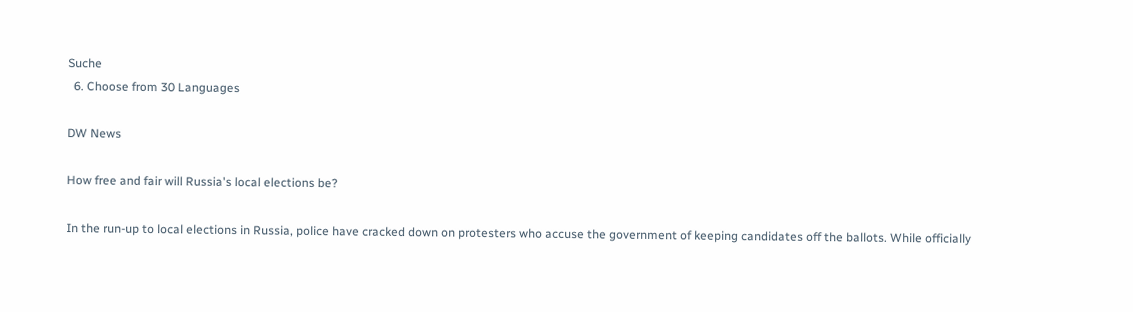Suche
  6. Choose from 30 Languages

DW News

How free and fair will Russia's local elections be?

In the run-up to local elections in Russia, police have cracked down on protesters who accuse the government of keeping candidates off the ballots. While officially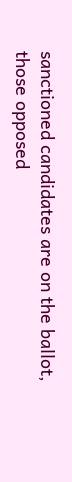sanctioned candidates are on the ballot, those opposed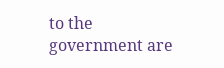to the government are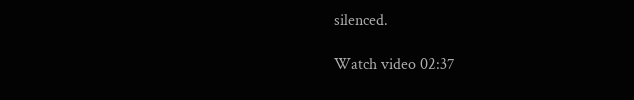silenced.

Watch video 02:37